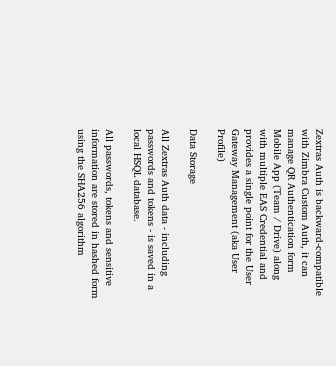Zextras Auth is backward-compatible with Zimbra Custom Auth, it can manage QR Authentication form Mobile App (Team / Drive) along with multiple EAS Credential and provides a single point for the User Gateway Management (aka User Profile)

Data Storage

All Zextras Auth data - including passwords and tokens - is saved in a local HSQL database.

All passwords, tokens and sensitive information are stored in hashed form using the SHA256 algorithm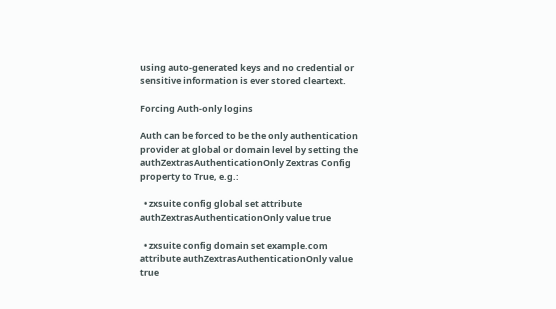using auto-generated keys and no credential or sensitive information is ever stored cleartext.

Forcing Auth-only logins

Auth can be forced to be the only authentication provider at global or domain level by setting the authZextrasAuthenticationOnly Zextras Config property to True, e.g.:

  • zxsuite config global set attribute authZextrasAuthenticationOnly value true

  • zxsuite config domain set example.com attribute authZextrasAuthenticationOnly value true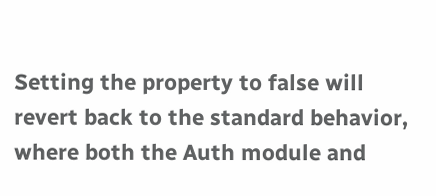Setting the property to false will revert back to the standard behavior, where both the Auth module and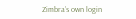Zimbra’s own login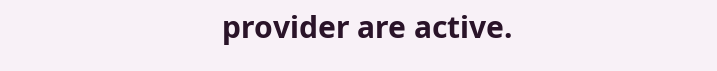provider are active.